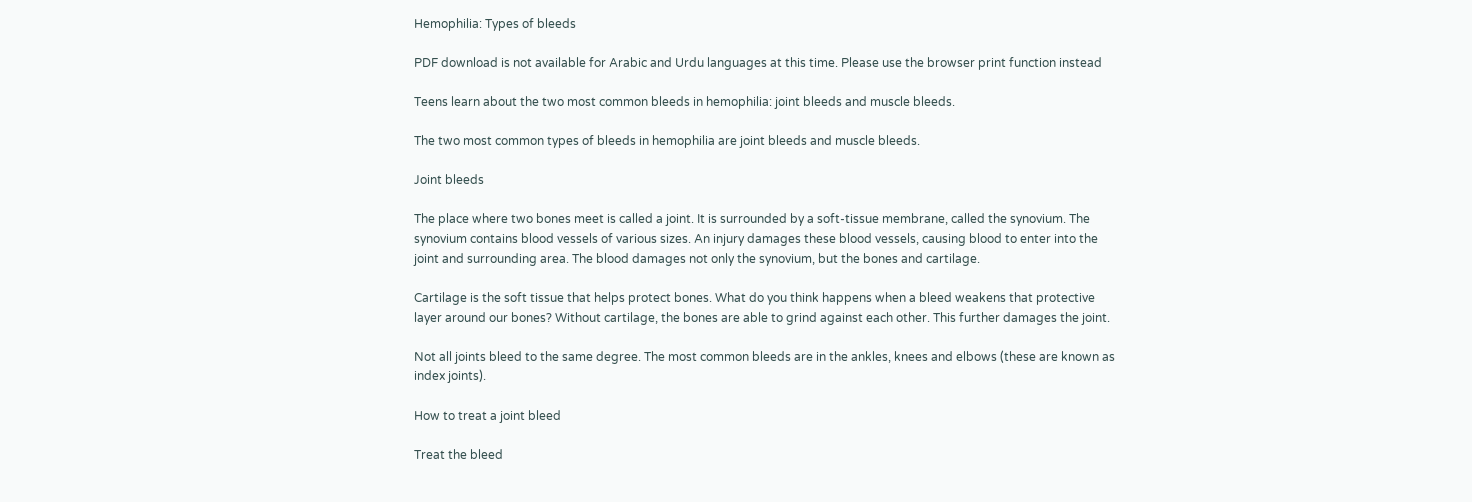Hemophilia: Types of bleeds

PDF download is not available for Arabic and Urdu languages at this time. Please use the browser print function instead

Teens learn about the two most common bleeds in hemophilia: joint bleeds and muscle bleeds.

The two most common types of bleeds in hemophilia are joint bleeds and muscle bleeds.

Joint bleeds

The place where two bones meet is called a joint. It is surrounded by a soft-tissue membrane, called the synovium. The synovium contains blood vessels of various sizes. An injury damages these blood vessels, causing blood to enter into the joint and surrounding area. The blood damages not only the synovium, but the bones and cartilage.

Cartilage is the soft tissue that helps protect bones. What do you think happens when a bleed weakens that protective layer around our bones? Without cartilage, the bones are able to grind against each other. This further damages the joint.

Not all joints bleed to the same degree. The most common bleeds are in the ankles, knees and elbows (these are known as index joints).

How to treat a joint bleed

Treat the bleed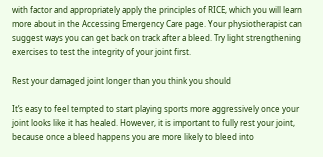with factor and appropriately apply the principles of RICE, which you will learn more about in the Accessing Emergency Care page. Your physiotherapist can suggest ways you can get back on track after a bleed. Try light strengthening exercises to test the integrity of your joint first.

Rest your damaged joint longer than you think you should

It’s easy to feel tempted to start playing sports more aggressively once your joint looks like it has healed. However, it is important to fully rest your joint, because once a bleed happens you are more likely to bleed into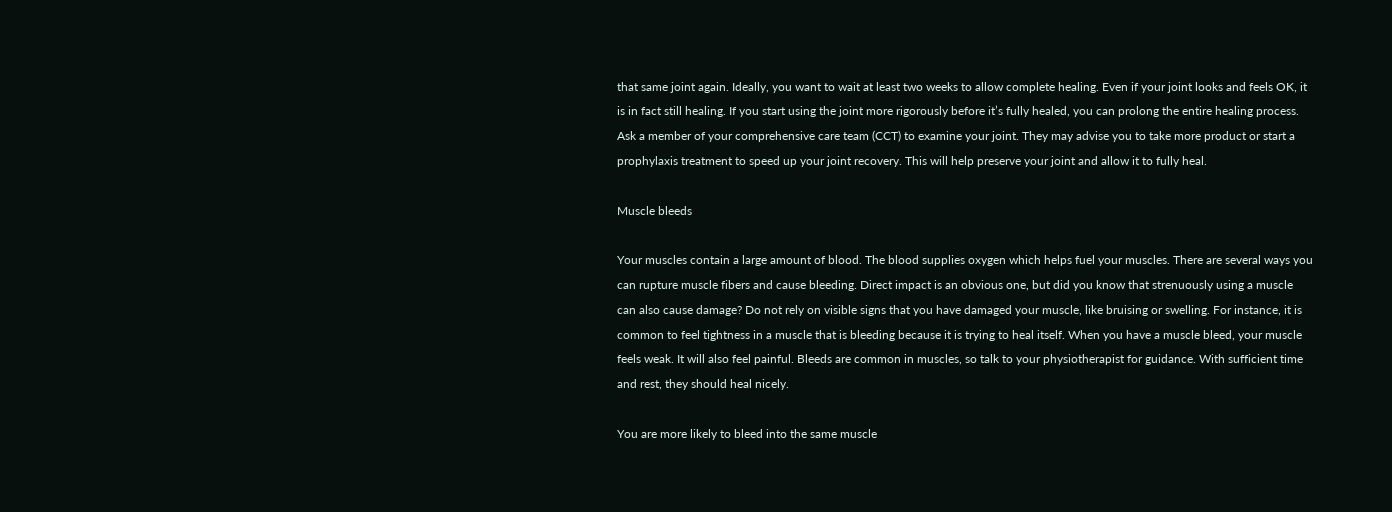that same joint again. Ideally, you want to wait at least two weeks to allow complete healing. Even if your joint looks and feels OK, it is in fact still healing. If you start using the joint more rigorously before it’s fully healed, you can prolong the entire healing process. Ask a member of your comprehensive care team (CCT) to examine your joint. They may advise you to take more product or start a prophylaxis treatment to speed up your joint recovery. This will help preserve your joint and allow it to fully heal.

Muscle bleeds

Your muscles contain a large amount of blood. The blood supplies oxygen which helps fuel your muscles. There are several ways you can rupture muscle fibers and cause bleeding. Direct impact is an obvious one, but did you know that strenuously using a muscle can also cause damage? Do not rely on visible signs that you have damaged your muscle, like bruising or swelling. For instance, it is common to feel tightness in a muscle that is bleeding because it is trying to heal itself. When you have a muscle bleed, your muscle feels weak. It will also feel painful. Bleeds are common in muscles, so talk to your physiotherapist for guidance. With sufficient time and rest, they should heal nicely.

You are more likely to bleed into the same muscle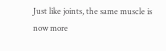Just like joints, the same muscle is now more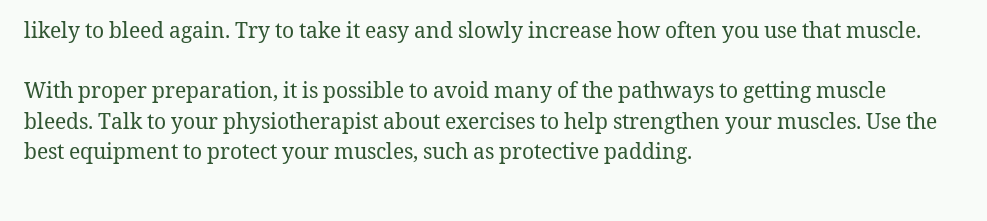likely to bleed again. Try to take it easy and slowly increase how often you use that muscle.

With proper preparation, it is possible to avoid many of the pathways to getting muscle bleeds. Talk to your physiotherapist about exercises to help strengthen your muscles. Use the best equipment to protect your muscles, such as protective padding.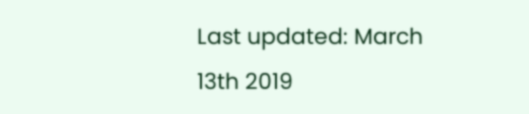Last updated: March 13th 2019